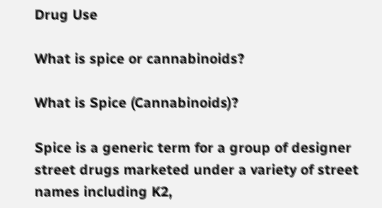Drug Use

What is spice or cannabinoids?

What is Spice (Cannabinoids)?

Spice is a generic term for a group of designer street drugs marketed under a variety of street names including K2,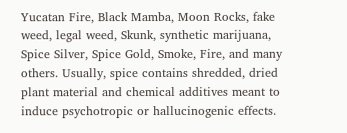Yucatan Fire, Black Mamba, Moon Rocks, fake weed, legal weed, Skunk, synthetic marijuana, Spice Silver, Spice Gold, Smoke, Fire, and many others. Usually, spice contains shredded, dried plant material and chemical additives meant to induce psychotropic or hallucinogenic effects.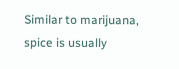Similar to marijuana, spice is usually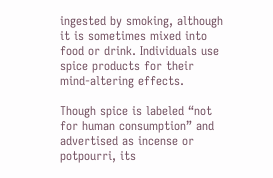ingested by smoking, although it is sometimes mixed into food or drink. Individuals use spice products for their mind-altering effects.

Though spice is labeled “not for human consumption” and advertised as incense or potpourri, its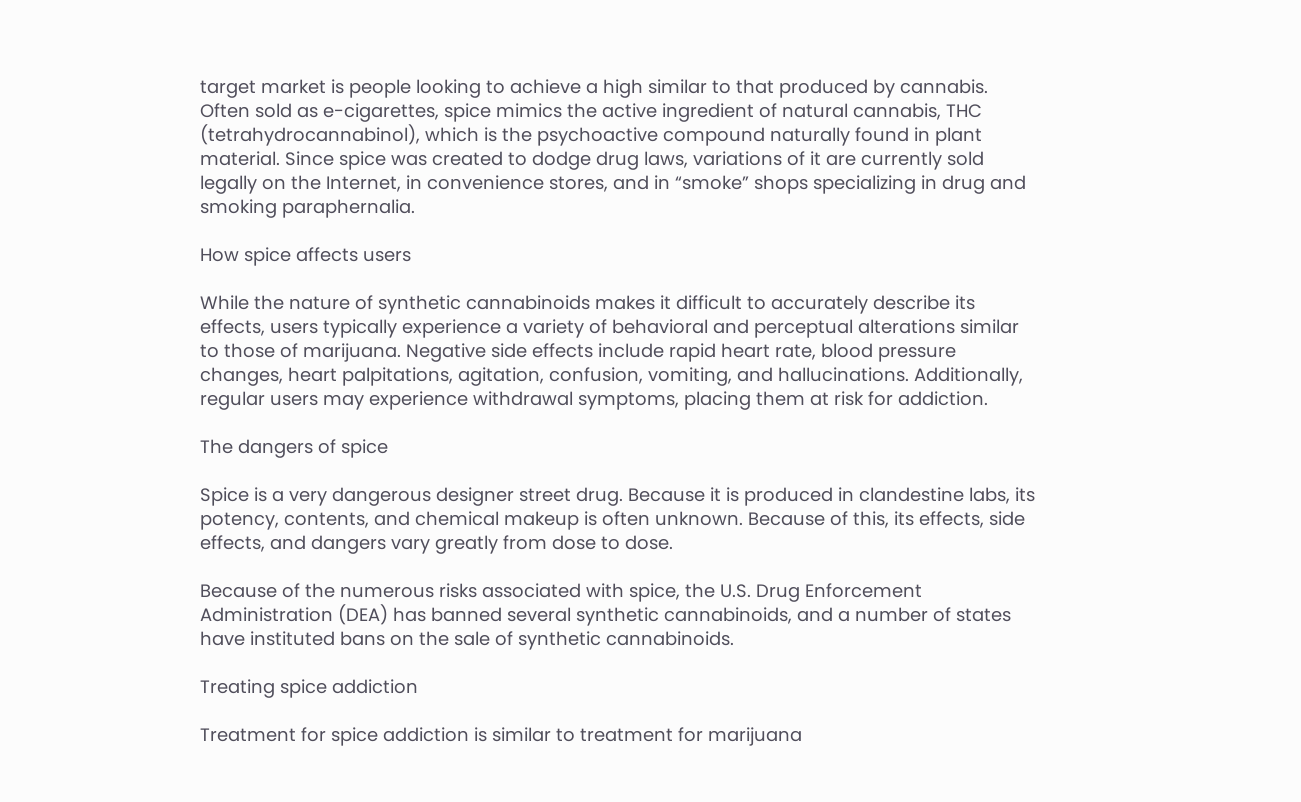target market is people looking to achieve a high similar to that produced by cannabis. Often sold as e-cigarettes, spice mimics the active ingredient of natural cannabis, THC (tetrahydrocannabinol), which is the psychoactive compound naturally found in plant material. Since spice was created to dodge drug laws, variations of it are currently sold legally on the Internet, in convenience stores, and in “smoke” shops specializing in drug and smoking paraphernalia.

How spice affects users

While the nature of synthetic cannabinoids makes it difficult to accurately describe its effects, users typically experience a variety of behavioral and perceptual alterations similar to those of marijuana. Negative side effects include rapid heart rate, blood pressure changes, heart palpitations, agitation, confusion, vomiting, and hallucinations. Additionally, regular users may experience withdrawal symptoms, placing them at risk for addiction.

The dangers of spice

Spice is a very dangerous designer street drug. Because it is produced in clandestine labs, its potency, contents, and chemical makeup is often unknown. Because of this, its effects, side effects, and dangers vary greatly from dose to dose.

Because of the numerous risks associated with spice, the U.S. Drug Enforcement Administration (DEA) has banned several synthetic cannabinoids, and a number of states have instituted bans on the sale of synthetic cannabinoids.

Treating spice addiction

Treatment for spice addiction is similar to treatment for marijuana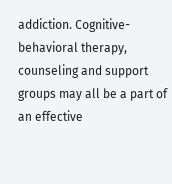addiction. Cognitive-behavioral therapy, counseling and support groups may all be a part of an effective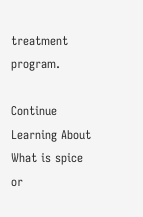treatment program.

Continue Learning About What is spice or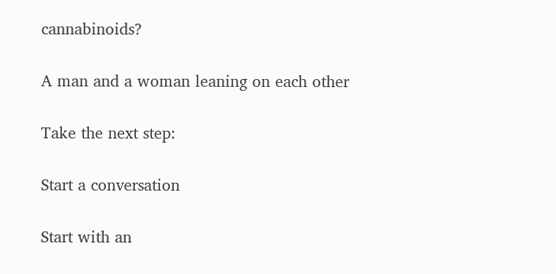cannabinoids?

A man and a woman leaning on each other

Take the next step:

Start a conversation

Start with an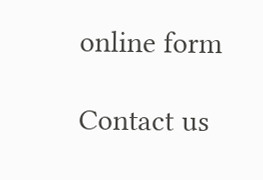online form

Contact us